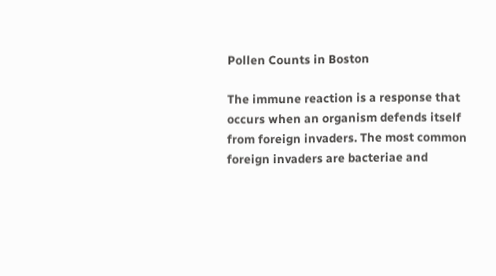Pollen Counts in Boston

The immune reaction is a response that occurs when an organism defends itself from foreign invaders. The most common foreign invaders are bacteriae and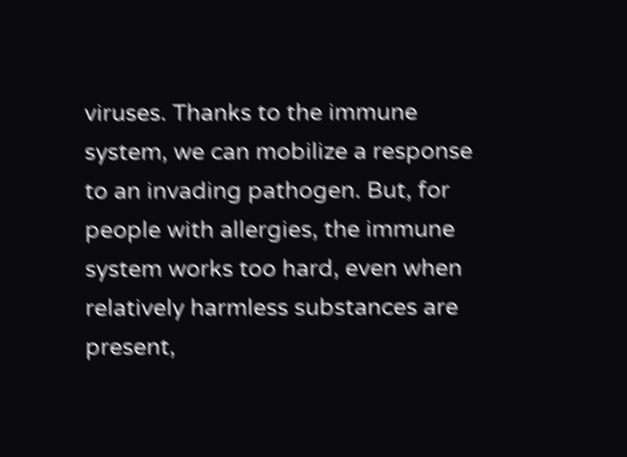viruses. Thanks to the immune system, we can mobilize a response to an invading pathogen. But, for people with allergies, the immune system works too hard, even when relatively harmless substances are present,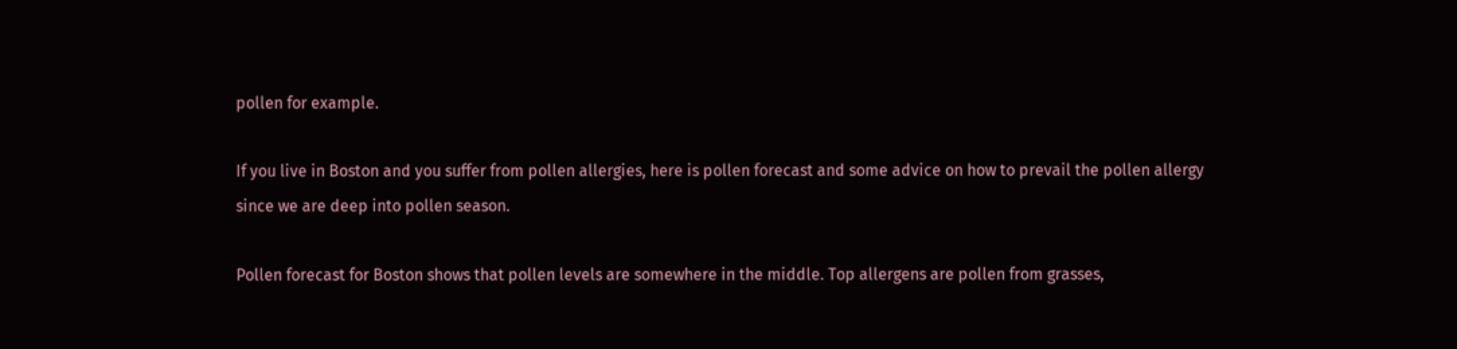pollen for example.

If you live in Boston and you suffer from pollen allergies, here is pollen forecast and some advice on how to prevail the pollen allergy since we are deep into pollen season.

Pollen forecast for Boston shows that pollen levels are somewhere in the middle. Top allergens are pollen from grasses,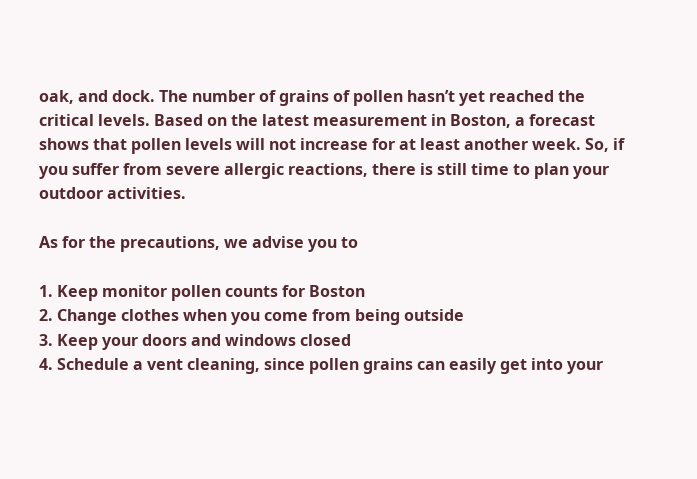oak, and dock. The number of grains of pollen hasn’t yet reached the critical levels. Based on the latest measurement in Boston, a forecast shows that pollen levels will not increase for at least another week. So, if you suffer from severe allergic reactions, there is still time to plan your outdoor activities.

As for the precautions, we advise you to

1. Keep monitor pollen counts for Boston
2. Change clothes when you come from being outside
3. Keep your doors and windows closed
4. Schedule a vent cleaning, since pollen grains can easily get into your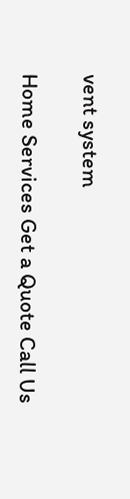vent system

Home Services Get a Quote Call Us